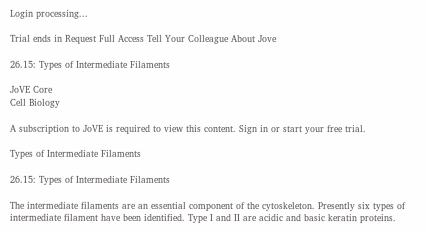Login processing...

Trial ends in Request Full Access Tell Your Colleague About Jove

26.15: Types of Intermediate Filaments

JoVE Core
Cell Biology

A subscription to JoVE is required to view this content. Sign in or start your free trial.

Types of Intermediate Filaments

26.15: Types of Intermediate Filaments

The intermediate filaments are an essential component of the cytoskeleton. Presently six types of intermediate filament have been identified. Type I and II are acidic and basic keratin proteins.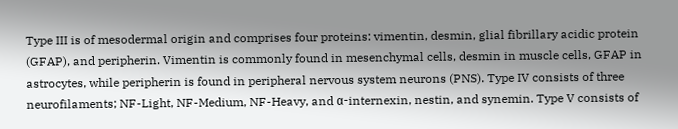Type III is of mesodermal origin and comprises four proteins: vimentin, desmin, glial fibrillary acidic protein (GFAP), and peripherin. Vimentin is commonly found in mesenchymal cells, desmin in muscle cells, GFAP in astrocytes, while peripherin is found in peripheral nervous system neurons (PNS). Type IV consists of three neurofilaments; NF-Light, NF-Medium, NF-Heavy, and α-internexin, nestin, and synemin. Type V consists of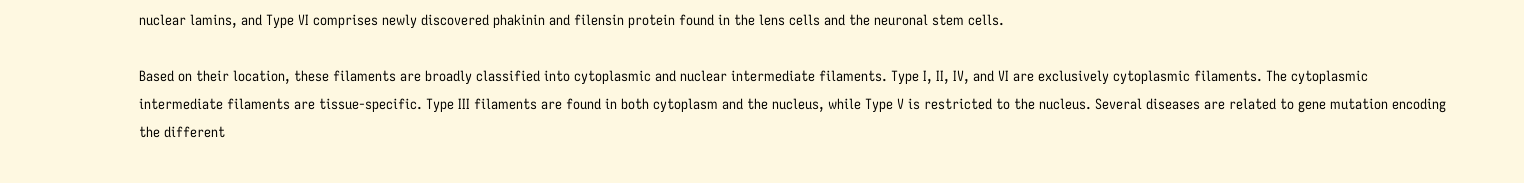nuclear lamins, and Type VI comprises newly discovered phakinin and filensin protein found in the lens cells and the neuronal stem cells.

Based on their location, these filaments are broadly classified into cytoplasmic and nuclear intermediate filaments. Type I, II, IV, and VI are exclusively cytoplasmic filaments. The cytoplasmic intermediate filaments are tissue-specific. Type III filaments are found in both cytoplasm and the nucleus, while Type V is restricted to the nucleus. Several diseases are related to gene mutation encoding the different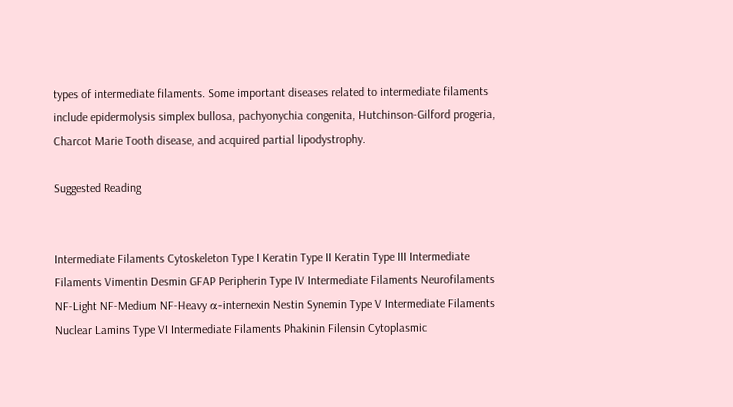types of intermediate filaments. Some important diseases related to intermediate filaments include epidermolysis simplex bullosa, pachyonychia congenita, Hutchinson-Gilford progeria, Charcot Marie Tooth disease, and acquired partial lipodystrophy.

Suggested Reading


Intermediate Filaments Cytoskeleton Type I Keratin Type II Keratin Type III Intermediate Filaments Vimentin Desmin GFAP Peripherin Type IV Intermediate Filaments Neurofilaments NF-Light NF-Medium NF-Heavy α-internexin Nestin Synemin Type V Intermediate Filaments Nuclear Lamins Type VI Intermediate Filaments Phakinin Filensin Cytoplasmic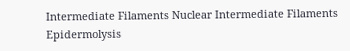Intermediate Filaments Nuclear Intermediate Filaments Epidermolysis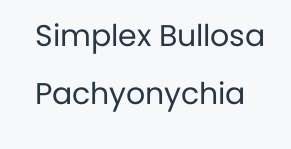Simplex Bullosa Pachyonychia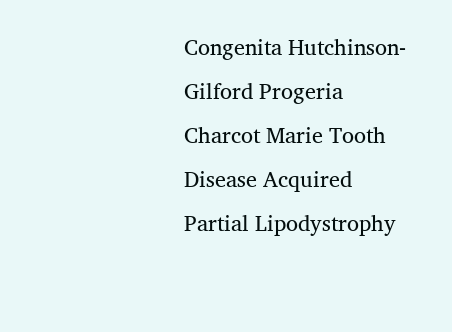Congenita Hutchinson-Gilford Progeria Charcot Marie Tooth Disease Acquired Partial Lipodystrophy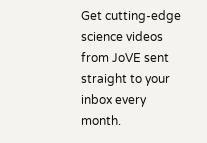Get cutting-edge science videos from JoVE sent straight to your inbox every month.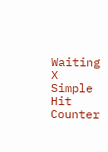Waiting X
Simple Hit Counter